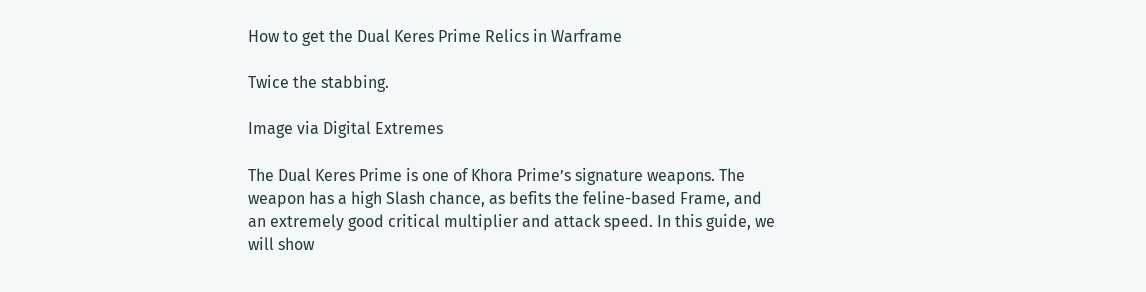How to get the Dual Keres Prime Relics in Warframe

Twice the stabbing.

Image via Digital Extremes

The Dual Keres Prime is one of Khora Prime’s signature weapons. The weapon has a high Slash chance, as befits the feline-based Frame, and an extremely good critical multiplier and attack speed. In this guide, we will show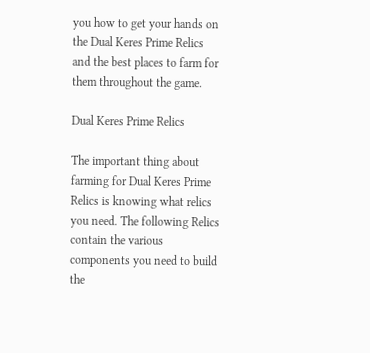you how to get your hands on the Dual Keres Prime Relics and the best places to farm for them throughout the game.

Dual Keres Prime Relics

The important thing about farming for Dual Keres Prime Relics is knowing what relics you need. The following Relics contain the various components you need to build the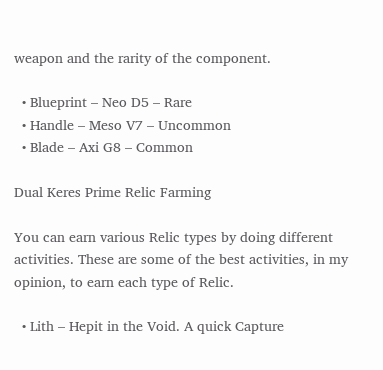weapon and the rarity of the component.

  • Blueprint – Neo D5 – Rare
  • Handle – Meso V7 – Uncommon
  • Blade – Axi G8 – Common

Dual Keres Prime Relic Farming

You can earn various Relic types by doing different activities. These are some of the best activities, in my opinion, to earn each type of Relic.

  • Lith – Hepit in the Void. A quick Capture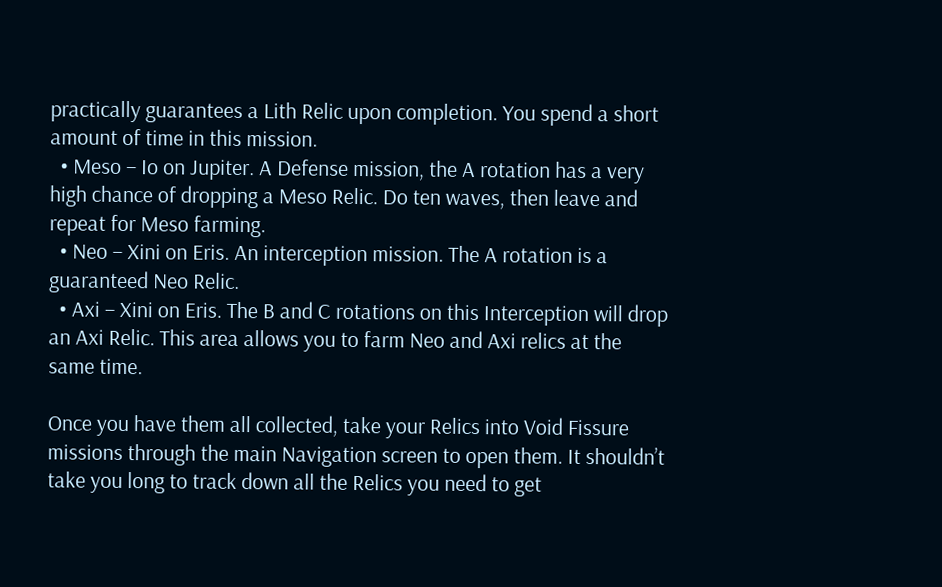practically guarantees a Lith Relic upon completion. You spend a short amount of time in this mission.
  • Meso – Io on Jupiter. A Defense mission, the A rotation has a very high chance of dropping a Meso Relic. Do ten waves, then leave and repeat for Meso farming.
  • Neo – Xini on Eris. An interception mission. The A rotation is a guaranteed Neo Relic.
  • Axi – Xini on Eris. The B and C rotations on this Interception will drop an Axi Relic. This area allows you to farm Neo and Axi relics at the same time.

Once you have them all collected, take your Relics into Void Fissure missions through the main Navigation screen to open them. It shouldn’t take you long to track down all the Relics you need to get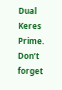Dual Keres Prime. Don’t forget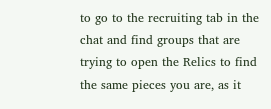to go to the recruiting tab in the chat and find groups that are trying to open the Relics to find the same pieces you are, as it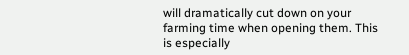will dramatically cut down on your farming time when opening them. This is especially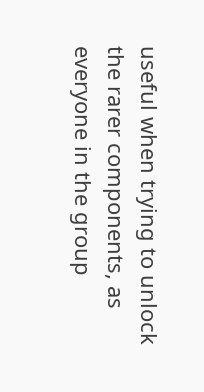useful when trying to unlock the rarer components, as everyone in the group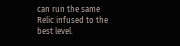can run the same Relic infused to the best level.